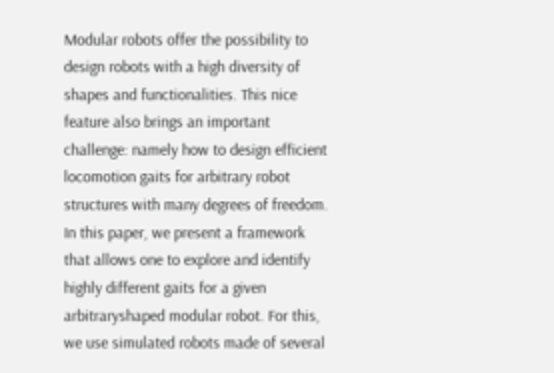Modular robots offer the possibility to design robots with a high diversity of shapes and functionalities. This nice feature also brings an important challenge: namely how to design efficient locomotion gaits for arbitrary robot structures with many degrees of freedom. In this paper, we present a framework that allows one to explore and identify highly different gaits for a given arbitraryshaped modular robot. For this, we use simulated robots made of several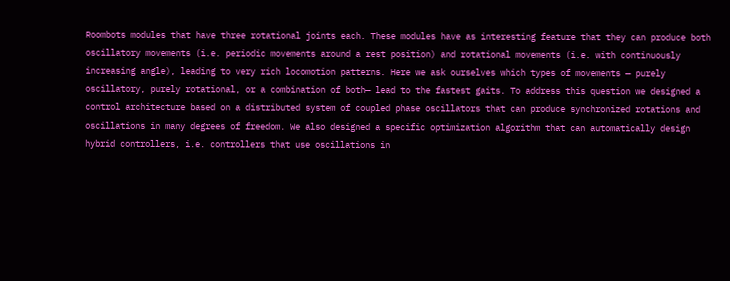Roombots modules that have three rotational joints each. These modules have as interesting feature that they can produce both oscillatory movements (i.e. periodic movements around a rest position) and rotational movements (i.e. with continuously increasing angle), leading to very rich locomotion patterns. Here we ask ourselves which types of movements — purely oscillatory, purely rotational, or a combination of both— lead to the fastest gaits. To address this question we designed a control architecture based on a distributed system of coupled phase oscillators that can produce synchronized rotations and oscillations in many degrees of freedom. We also designed a specific optimization algorithm that can automatically design hybrid controllers, i.e. controllers that use oscillations in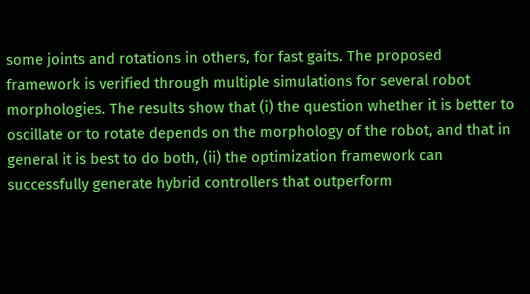some joints and rotations in others, for fast gaits. The proposed framework is verified through multiple simulations for several robot morphologies. The results show that (i) the question whether it is better to oscillate or to rotate depends on the morphology of the robot, and that in general it is best to do both, (ii) the optimization framework can successfully generate hybrid controllers that outperform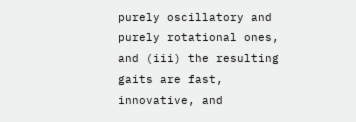purely oscillatory and purely rotational ones, and (iii) the resulting gaits are fast, innovative, and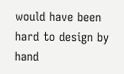would have been hard to design by hand